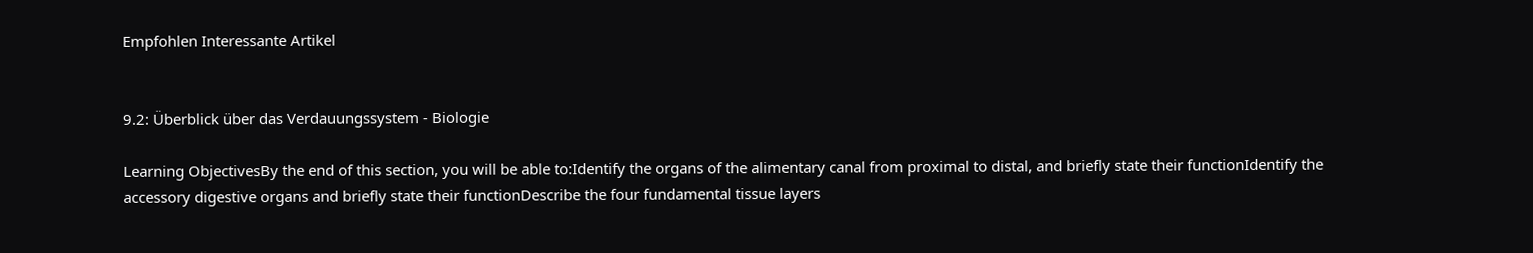Empfohlen Interessante Artikel


9.2: Überblick über das Verdauungssystem - Biologie

Learning ObjectivesBy the end of this section, you will be able to:Identify the organs of the alimentary canal from proximal to distal, and briefly state their functionIdentify the accessory digestive organs and briefly state their functionDescribe the four fundamental tissue layers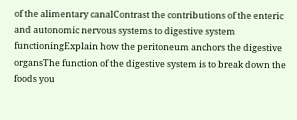of the alimentary canalContrast the contributions of the enteric and autonomic nervous systems to digestive system functioningExplain how the peritoneum anchors the digestive organsThe function of the digestive system is to break down the foods you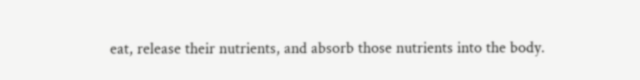eat, release their nutrients, and absorb those nutrients into the body.